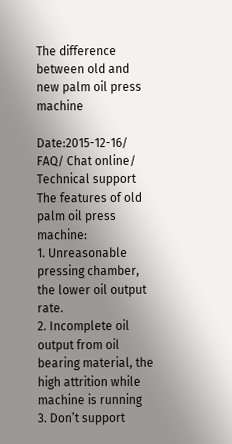The difference between old and new palm oil press machine

Date:2015-12-16/ FAQ/ Chat online/ Technical support
The features of old palm oil press machine:
1. Unreasonable pressing chamber, the lower oil output rate.
2. Incomplete oil output from oil bearing material, the high attrition while machine is running
3. Don’t support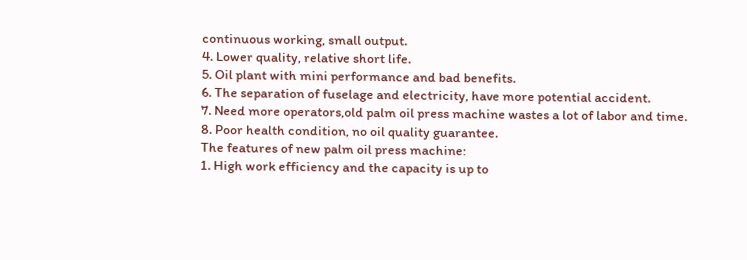continuous working, small output.
4. Lower quality, relative short life.
5. Oil plant with mini performance and bad benefits.
6. The separation of fuselage and electricity, have more potential accident.
7. Need more operators,old palm oil press machine wastes a lot of labor and time.
8. Poor health condition, no oil quality guarantee.
The features of new palm oil press machine:
1. High work efficiency and the capacity is up to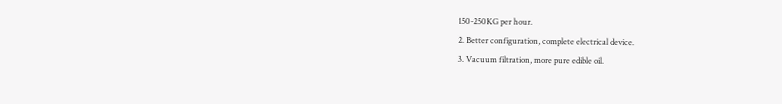150-250KG per hour.
2. Better configuration, complete electrical device.
3. Vacuum filtration, more pure edible oil.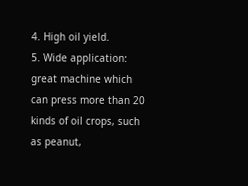4. High oil yield.
5. Wide application: great machine which can press more than 20 kinds of oil crops, such as peanut,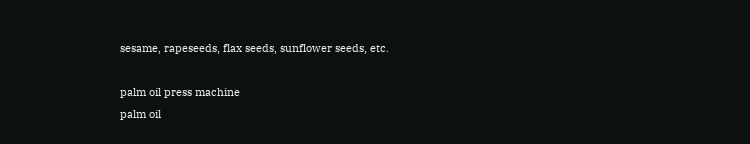sesame, rapeseeds, flax seeds, sunflower seeds, etc.

palm oil press machine
palm oil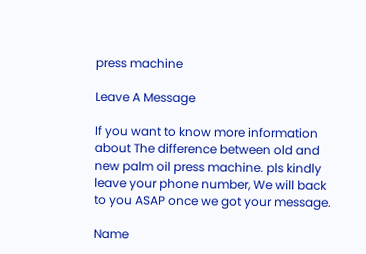press machine

Leave A Message

If you want to know more information about The difference between old and new palm oil press machine. pls kindly leave your phone number, We will back to you ASAP once we got your message.

Name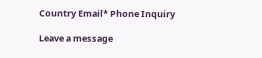Country Email* Phone Inquiry

Leave a message